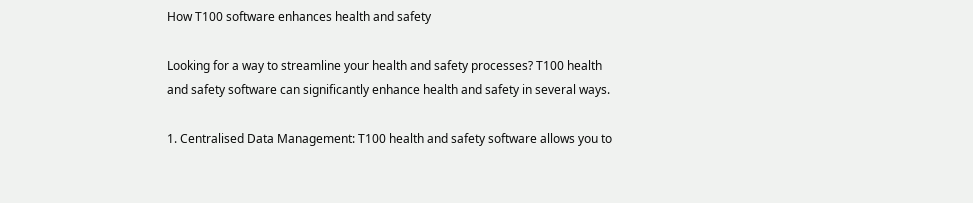How T100 software enhances health and safety

Looking for a way to streamline your health and safety processes? T100 health and safety software can significantly enhance health and safety in several ways.

1. Centralised Data Management: T100 health and safety software allows you to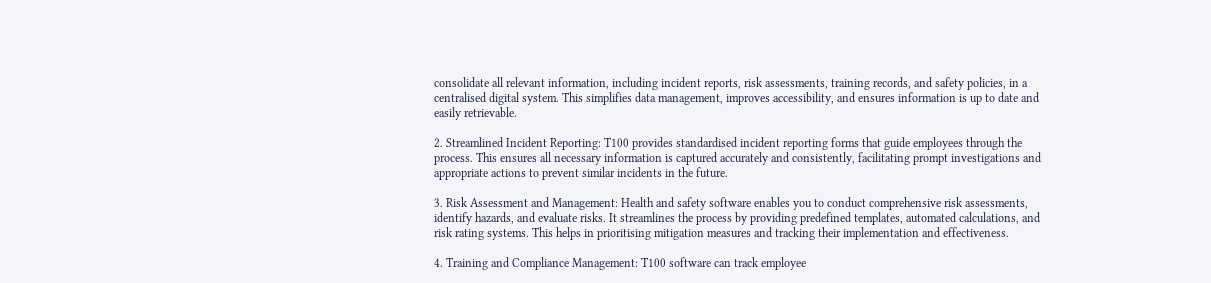consolidate all relevant information, including incident reports, risk assessments, training records, and safety policies, in a centralised digital system. This simplifies data management, improves accessibility, and ensures information is up to date and easily retrievable.

2. Streamlined Incident Reporting: T100 provides standardised incident reporting forms that guide employees through the process. This ensures all necessary information is captured accurately and consistently, facilitating prompt investigations and appropriate actions to prevent similar incidents in the future.

3. Risk Assessment and Management: Health and safety software enables you to conduct comprehensive risk assessments, identify hazards, and evaluate risks. It streamlines the process by providing predefined templates, automated calculations, and risk rating systems. This helps in prioritising mitigation measures and tracking their implementation and effectiveness.

4. Training and Compliance Management: T100 software can track employee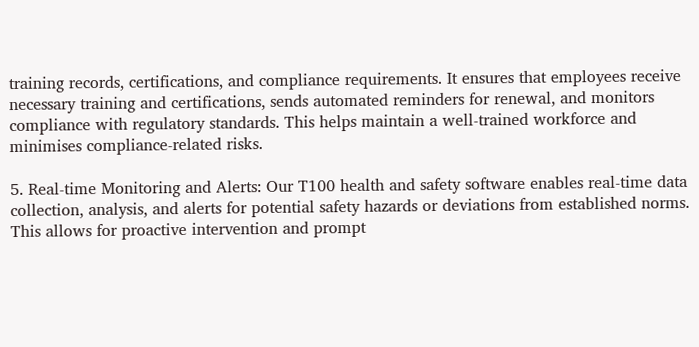training records, certifications, and compliance requirements. It ensures that employees receive necessary training and certifications, sends automated reminders for renewal, and monitors compliance with regulatory standards. This helps maintain a well-trained workforce and minimises compliance-related risks.

5. Real-time Monitoring and Alerts: Our T100 health and safety software enables real-time data collection, analysis, and alerts for potential safety hazards or deviations from established norms. This allows for proactive intervention and prompt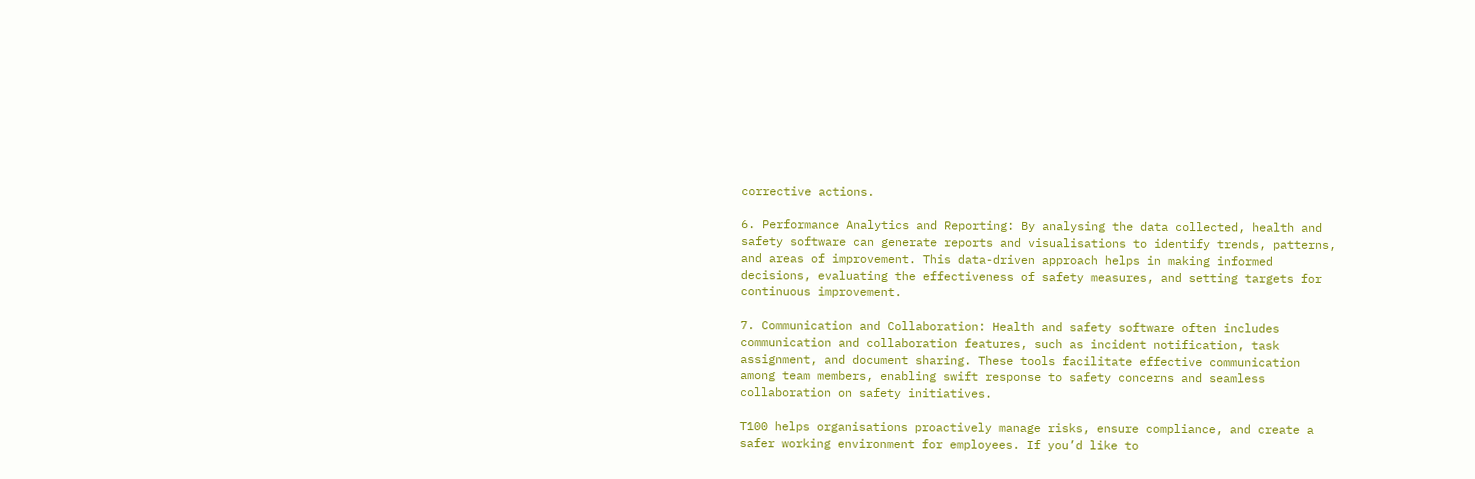corrective actions.

6. Performance Analytics and Reporting: By analysing the data collected, health and safety software can generate reports and visualisations to identify trends, patterns, and areas of improvement. This data-driven approach helps in making informed decisions, evaluating the effectiveness of safety measures, and setting targets for continuous improvement.

7. Communication and Collaboration: Health and safety software often includes communication and collaboration features, such as incident notification, task assignment, and document sharing. These tools facilitate effective communication among team members, enabling swift response to safety concerns and seamless collaboration on safety initiatives.

T100 helps organisations proactively manage risks, ensure compliance, and create a safer working environment for employees. If you’d like to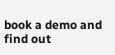book a demo and find out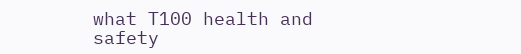what T100 health and safety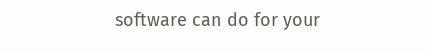software can do for your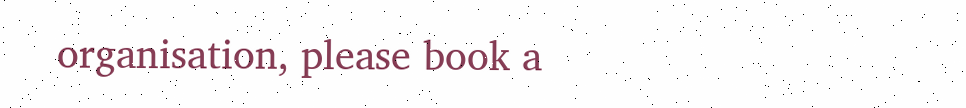organisation, please book a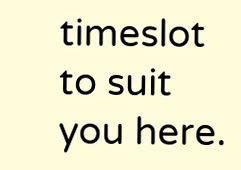timeslot to suit you here.